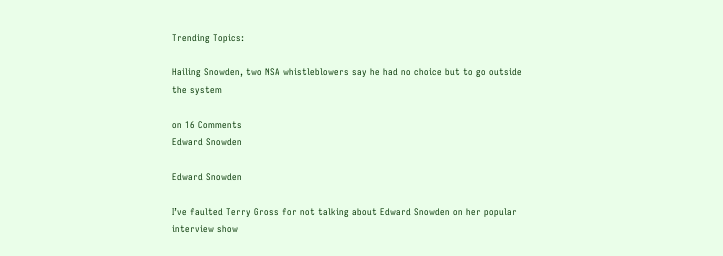Trending Topics:

Hailing Snowden, two NSA whistleblowers say he had no choice but to go outside the system

on 16 Comments
Edward Snowden

Edward Snowden

I’ve faulted Terry Gross for not talking about Edward Snowden on her popular interview show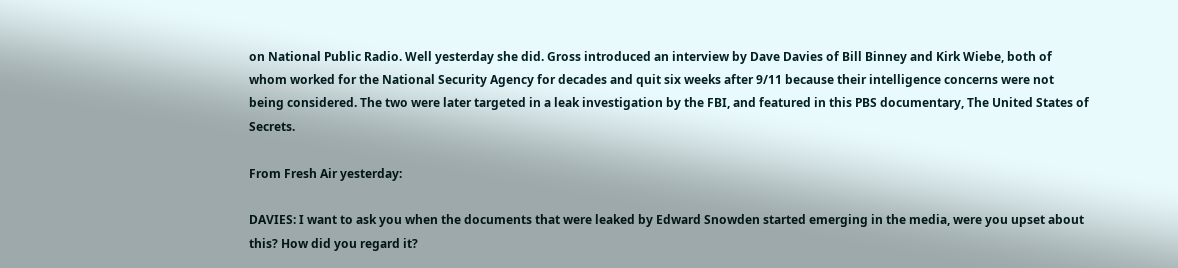on National Public Radio. Well yesterday she did. Gross introduced an interview by Dave Davies of Bill Binney and Kirk Wiebe, both of whom worked for the National Security Agency for decades and quit six weeks after 9/11 because their intelligence concerns were not being considered. The two were later targeted in a leak investigation by the FBI, and featured in this PBS documentary, The United States of Secrets.

From Fresh Air yesterday:

DAVIES: I want to ask you when the documents that were leaked by Edward Snowden started emerging in the media, were you upset about this? How did you regard it?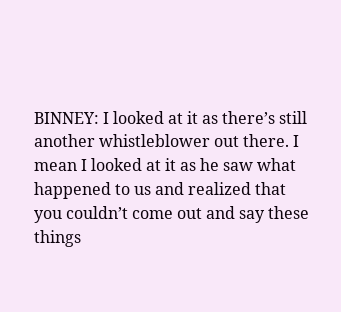BINNEY: I looked at it as there’s still another whistleblower out there. I mean I looked at it as he saw what happened to us and realized that you couldn’t come out and say these things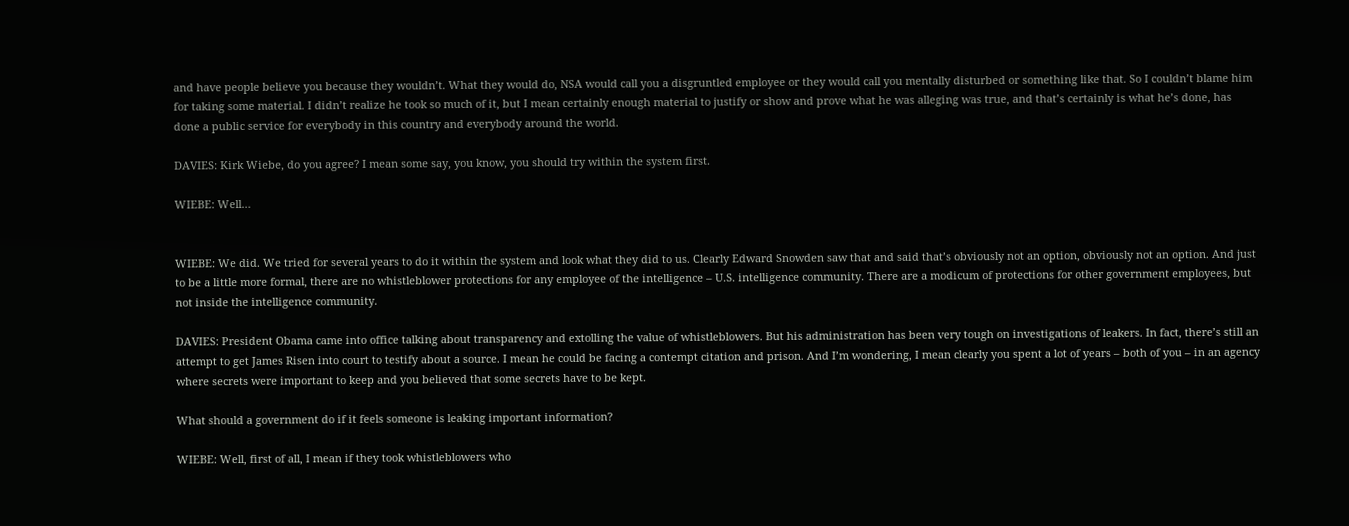and have people believe you because they wouldn’t. What they would do, NSA would call you a disgruntled employee or they would call you mentally disturbed or something like that. So I couldn’t blame him for taking some material. I didn’t realize he took so much of it, but I mean certainly enough material to justify or show and prove what he was alleging was true, and that’s certainly is what he’s done, has done a public service for everybody in this country and everybody around the world.

DAVIES: Kirk Wiebe, do you agree? I mean some say, you know, you should try within the system first.

WIEBE: Well…


WIEBE: We did. We tried for several years to do it within the system and look what they did to us. Clearly Edward Snowden saw that and said that’s obviously not an option, obviously not an option. And just to be a little more formal, there are no whistleblower protections for any employee of the intelligence – U.S. intelligence community. There are a modicum of protections for other government employees, but not inside the intelligence community.

DAVIES: President Obama came into office talking about transparency and extolling the value of whistleblowers. But his administration has been very tough on investigations of leakers. In fact, there’s still an attempt to get James Risen into court to testify about a source. I mean he could be facing a contempt citation and prison. And I’m wondering, I mean clearly you spent a lot of years – both of you – in an agency where secrets were important to keep and you believed that some secrets have to be kept.

What should a government do if it feels someone is leaking important information?

WIEBE: Well, first of all, I mean if they took whistleblowers who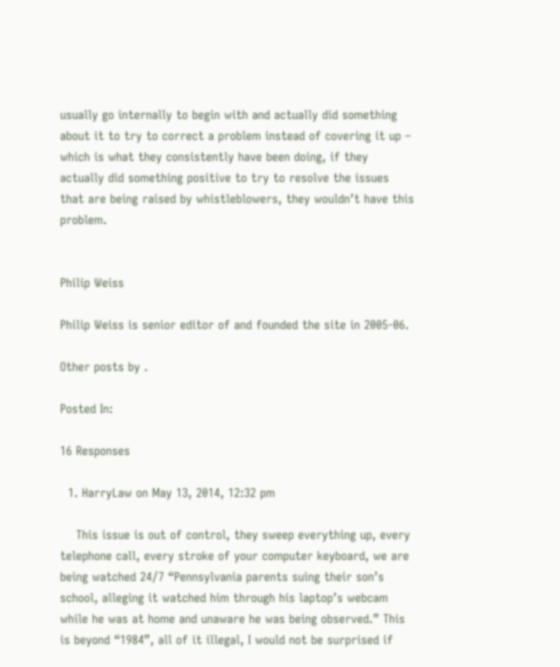usually go internally to begin with and actually did something about it to try to correct a problem instead of covering it up – which is what they consistently have been doing, if they actually did something positive to try to resolve the issues that are being raised by whistleblowers, they wouldn’t have this problem.


Philip Weiss

Philip Weiss is senior editor of and founded the site in 2005-06.

Other posts by .

Posted In:

16 Responses

  1. HarryLaw on May 13, 2014, 12:32 pm

    This issue is out of control, they sweep everything up, every telephone call, every stroke of your computer keyboard, we are being watched 24/7 “Pennsylvania parents suing their son’s school, alleging it watched him through his laptop’s webcam while he was at home and unaware he was being observed.” This is beyond “1984”, all of it illegal, I would not be surprised if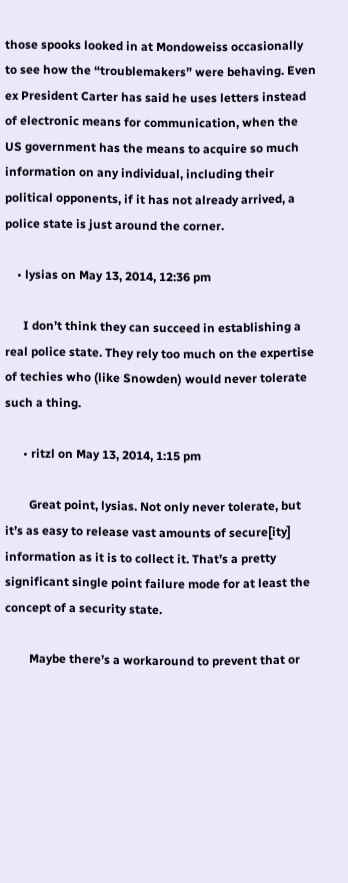those spooks looked in at Mondoweiss occasionally to see how the “troublemakers” were behaving. Even ex President Carter has said he uses letters instead of electronic means for communication, when the US government has the means to acquire so much information on any individual, including their political opponents, if it has not already arrived, a police state is just around the corner.

    • lysias on May 13, 2014, 12:36 pm

      I don’t think they can succeed in establishing a real police state. They rely too much on the expertise of techies who (like Snowden) would never tolerate such a thing.

      • ritzl on May 13, 2014, 1:15 pm

        Great point, lysias. Not only never tolerate, but it’s as easy to release vast amounts of secure[ity] information as it is to collect it. That’s a pretty significant single point failure mode for at least the concept of a security state.

        Maybe there’s a workaround to prevent that or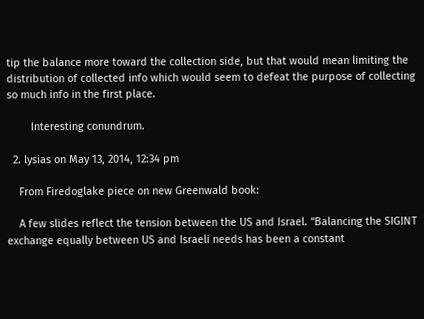tip the balance more toward the collection side, but that would mean limiting the distribution of collected info which would seem to defeat the purpose of collecting so much info in the first place.

        Interesting conundrum.

  2. lysias on May 13, 2014, 12:34 pm

    From Firedoglake piece on new Greenwald book:

    A few slides reflect the tension between the US and Israel. “Balancing the SIGINT exchange equally between US and Israeli needs has been a constant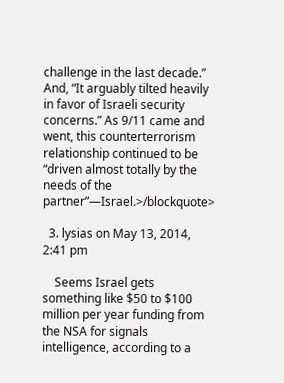challenge in the last decade.” And, “It arguably tilted heavily in favor of Israeli security concerns.” As 9/11 came and went, this counterterrorism relationship continued to be “driven almost totally by the needs of the partner”—Israel.>/blockquote>

  3. lysias on May 13, 2014, 2:41 pm

    Seems Israel gets something like $50 to $100 million per year funding from the NSA for signals intelligence, according to a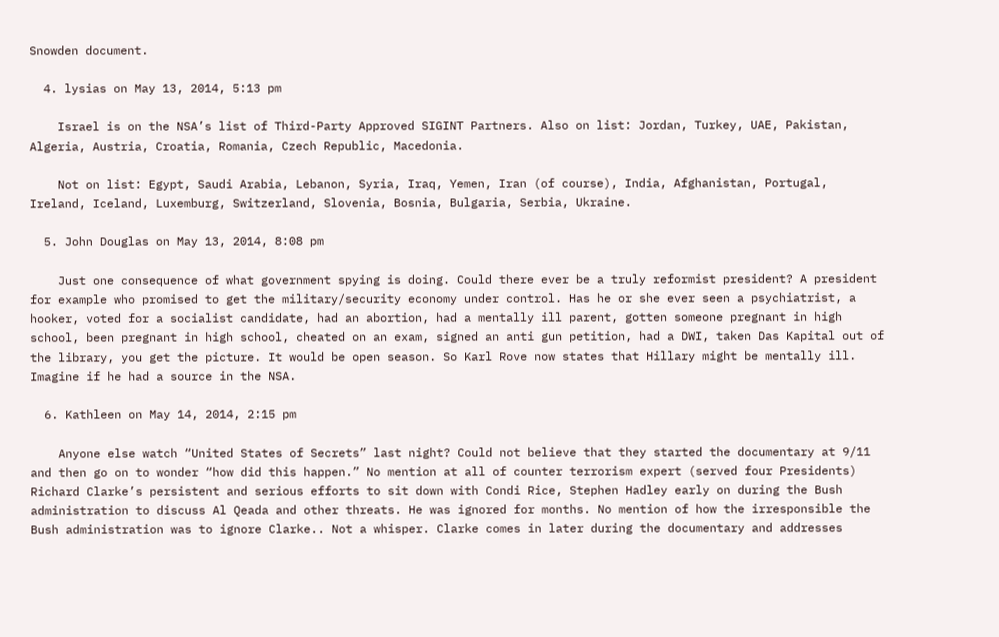Snowden document.

  4. lysias on May 13, 2014, 5:13 pm

    Israel is on the NSA’s list of Third-Party Approved SIGINT Partners. Also on list: Jordan, Turkey, UAE, Pakistan, Algeria, Austria, Croatia, Romania, Czech Republic, Macedonia.

    Not on list: Egypt, Saudi Arabia, Lebanon, Syria, Iraq, Yemen, Iran (of course), India, Afghanistan, Portugal, Ireland, Iceland, Luxemburg, Switzerland, Slovenia, Bosnia, Bulgaria, Serbia, Ukraine.

  5. John Douglas on May 13, 2014, 8:08 pm

    Just one consequence of what government spying is doing. Could there ever be a truly reformist president? A president for example who promised to get the military/security economy under control. Has he or she ever seen a psychiatrist, a hooker, voted for a socialist candidate, had an abortion, had a mentally ill parent, gotten someone pregnant in high school, been pregnant in high school, cheated on an exam, signed an anti gun petition, had a DWI, taken Das Kapital out of the library, you get the picture. It would be open season. So Karl Rove now states that Hillary might be mentally ill. Imagine if he had a source in the NSA.

  6. Kathleen on May 14, 2014, 2:15 pm

    Anyone else watch “United States of Secrets” last night? Could not believe that they started the documentary at 9/11 and then go on to wonder “how did this happen.” No mention at all of counter terrorism expert (served four Presidents) Richard Clarke’s persistent and serious efforts to sit down with Condi Rice, Stephen Hadley early on during the Bush administration to discuss Al Qeada and other threats. He was ignored for months. No mention of how the irresponsible the Bush administration was to ignore Clarke.. Not a whisper. Clarke comes in later during the documentary and addresses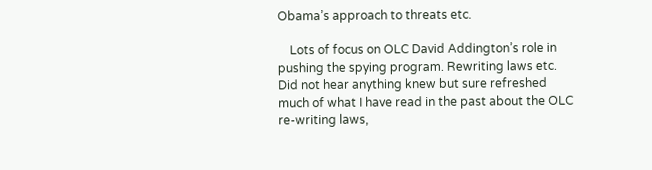Obama’s approach to threats etc.

    Lots of focus on OLC David Addington’s role in pushing the spying program. Rewriting laws etc. Did not hear anything knew but sure refreshed much of what I have read in the past about the OLC re-writing laws,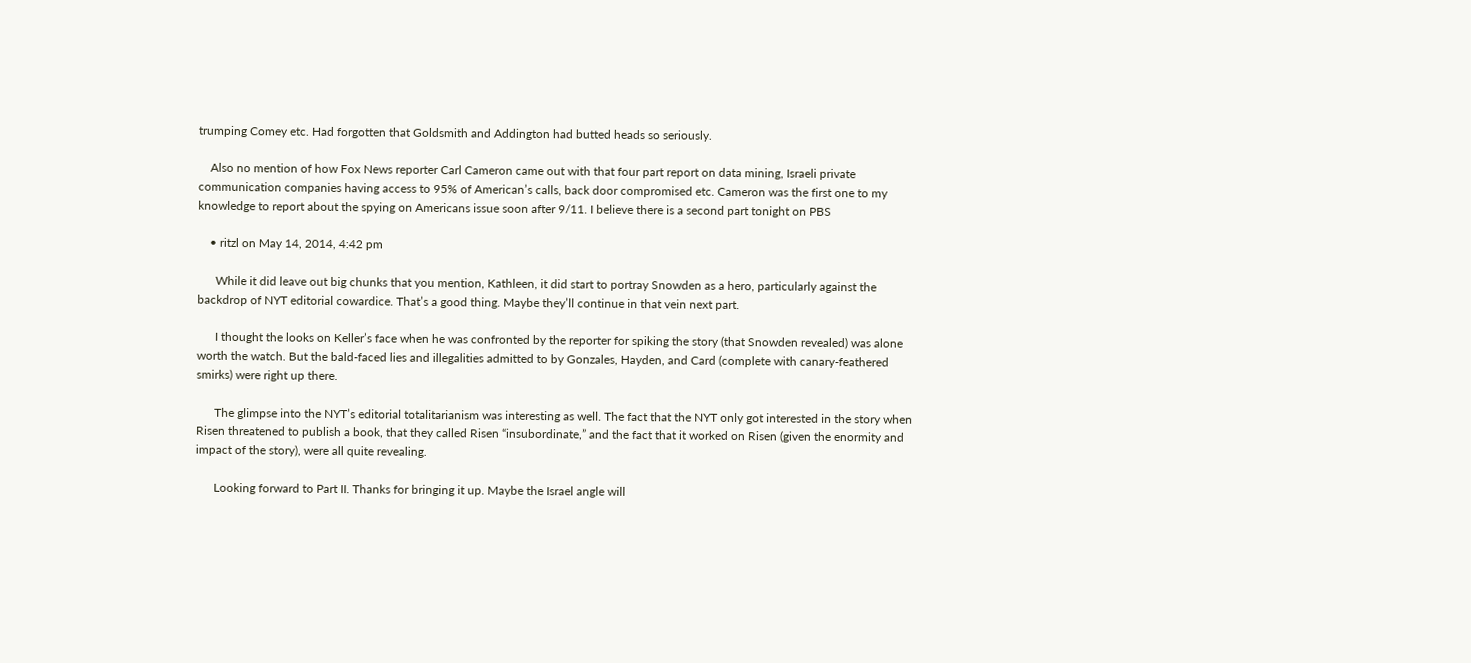trumping Comey etc. Had forgotten that Goldsmith and Addington had butted heads so seriously.

    Also no mention of how Fox News reporter Carl Cameron came out with that four part report on data mining, Israeli private communication companies having access to 95% of American’s calls, back door compromised etc. Cameron was the first one to my knowledge to report about the spying on Americans issue soon after 9/11. I believe there is a second part tonight on PBS

    • ritzl on May 14, 2014, 4:42 pm

      While it did leave out big chunks that you mention, Kathleen, it did start to portray Snowden as a hero, particularly against the backdrop of NYT editorial cowardice. That’s a good thing. Maybe they’ll continue in that vein next part.

      I thought the looks on Keller’s face when he was confronted by the reporter for spiking the story (that Snowden revealed) was alone worth the watch. But the bald-faced lies and illegalities admitted to by Gonzales, Hayden, and Card (complete with canary-feathered smirks) were right up there.

      The glimpse into the NYT’s editorial totalitarianism was interesting as well. The fact that the NYT only got interested in the story when Risen threatened to publish a book, that they called Risen “insubordinate,” and the fact that it worked on Risen (given the enormity and impact of the story), were all quite revealing.

      Looking forward to Part II. Thanks for bringing it up. Maybe the Israel angle will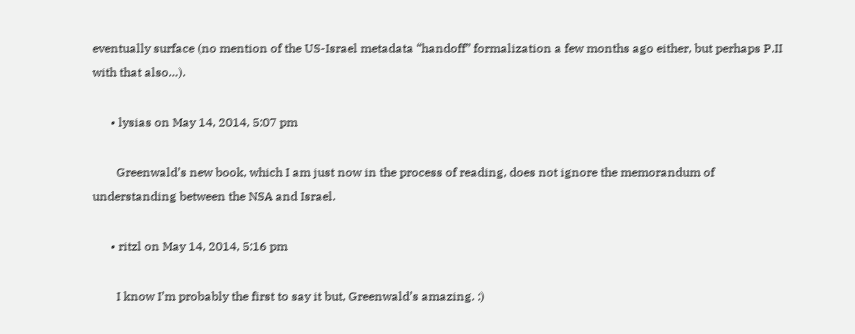eventually surface (no mention of the US-Israel metadata “handoff” formalization a few months ago either, but perhaps P.II with that also…).

      • lysias on May 14, 2014, 5:07 pm

        Greenwald’s new book, which I am just now in the process of reading, does not ignore the memorandum of understanding between the NSA and Israel.

      • ritzl on May 14, 2014, 5:16 pm

        I know I’m probably the first to say it but, Greenwald’s amazing. :)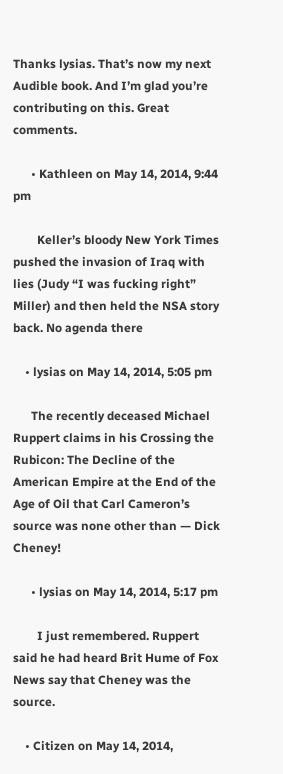Thanks lysias. That’s now my next Audible book. And I’m glad you’re contributing on this. Great comments.

      • Kathleen on May 14, 2014, 9:44 pm

        Keller’s bloody New York Times pushed the invasion of Iraq with lies (Judy “I was fucking right” Miller) and then held the NSA story back. No agenda there

    • lysias on May 14, 2014, 5:05 pm

      The recently deceased Michael Ruppert claims in his Crossing the Rubicon: The Decline of the American Empire at the End of the Age of Oil that Carl Cameron’s source was none other than — Dick Cheney!

      • lysias on May 14, 2014, 5:17 pm

        I just remembered. Ruppert said he had heard Brit Hume of Fox News say that Cheney was the source.

    • Citizen on May 14, 2014,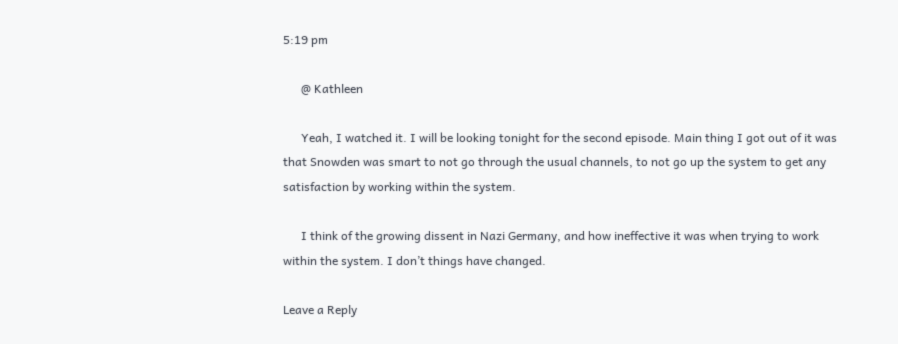5:19 pm

      @ Kathleen

      Yeah, I watched it. I will be looking tonight for the second episode. Main thing I got out of it was that Snowden was smart to not go through the usual channels, to not go up the system to get any satisfaction by working within the system.

      I think of the growing dissent in Nazi Germany, and how ineffective it was when trying to work within the system. I don’t things have changed.

Leave a Reply